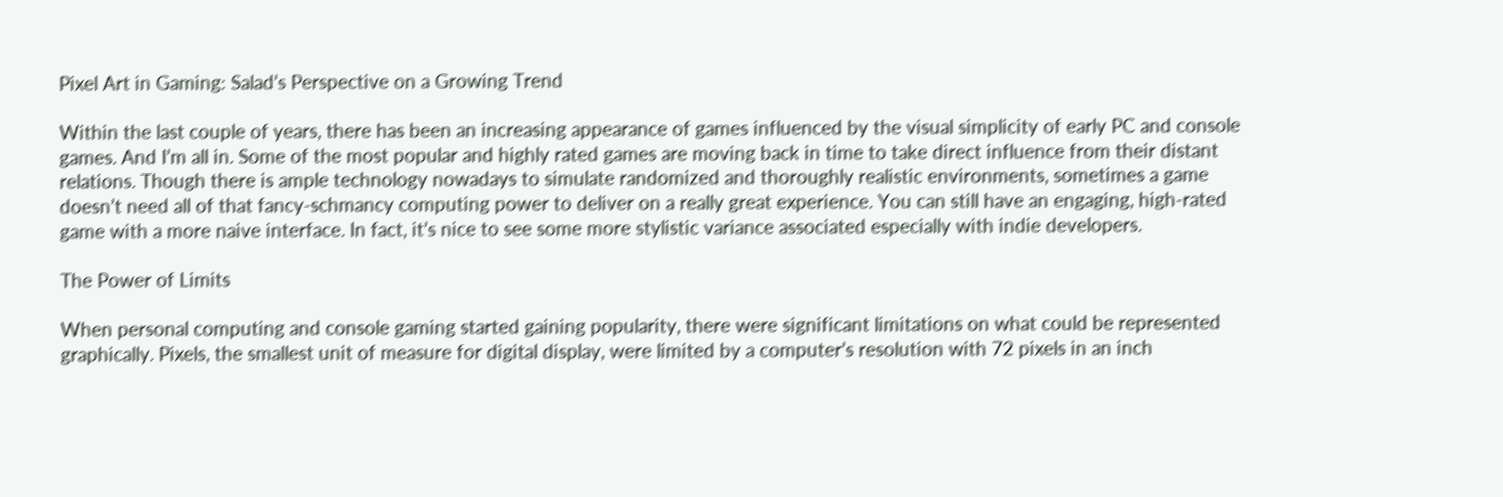Pixel Art in Gaming: Salad’s Perspective on a Growing Trend

Within the last couple of years, there has been an increasing appearance of games influenced by the visual simplicity of early PC and console games. And I’m all in. Some of the most popular and highly rated games are moving back in time to take direct influence from their distant relations. Though there is ample technology nowadays to simulate randomized and thoroughly realistic environments, sometimes a game doesn’t need all of that fancy-schmancy computing power to deliver on a really great experience. You can still have an engaging, high-rated game with a more naive interface. In fact, it’s nice to see some more stylistic variance associated especially with indie developers.

The Power of Limits

When personal computing and console gaming started gaining popularity, there were significant limitations on what could be represented graphically. Pixels, the smallest unit of measure for digital display, were limited by a computer’s resolution with 72 pixels in an inch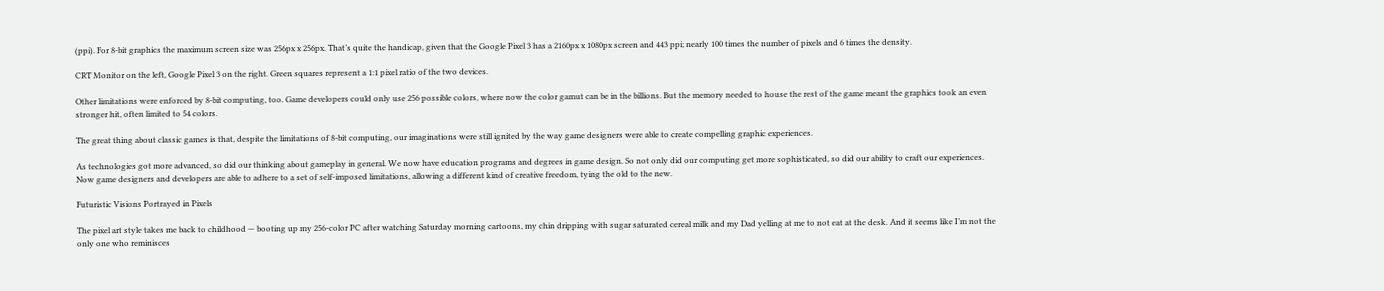(ppi). For 8-bit graphics the maximum screen size was 256px x 256px. That’s quite the handicap, given that the Google Pixel 3 has a 2160px x 1080px screen and 443 ppi; nearly 100 times the number of pixels and 6 times the density.

CRT Monitor on the left, Google Pixel 3 on the right. Green squares represent a 1:1 pixel ratio of the two devices.

Other limitations were enforced by 8-bit computing, too. Game developers could only use 256 possible colors, where now the color gamut can be in the billions. But the memory needed to house the rest of the game meant the graphics took an even stronger hit, often limited to 54 colors.

The great thing about classic games is that, despite the limitations of 8-bit computing, our imaginations were still ignited by the way game designers were able to create compelling graphic experiences.

As technologies got more advanced, so did our thinking about gameplay in general. We now have education programs and degrees in game design. So not only did our computing get more sophisticated, so did our ability to craft our experiences. Now game designers and developers are able to adhere to a set of self-imposed limitations, allowing a different kind of creative freedom, tying the old to the new.

Futuristic Visions Portrayed in Pixels

The pixel art style takes me back to childhood — booting up my 256-color PC after watching Saturday morning cartoons, my chin dripping with sugar saturated cereal milk and my Dad yelling at me to not eat at the desk. And it seems like I’m not the only one who reminisces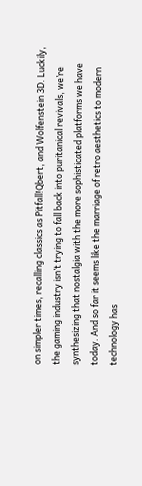on simpler times, recalling classics as Pitfall!Qbert, and Wolfenstein 3D. Luckily, the gaming industry isn’t trying to fall back into puritanical revivals, we’re synthesizing that nostalgia with the more sophisticated platforms we have today. And so far it seems like the marriage of retro aesthetics to modern technology has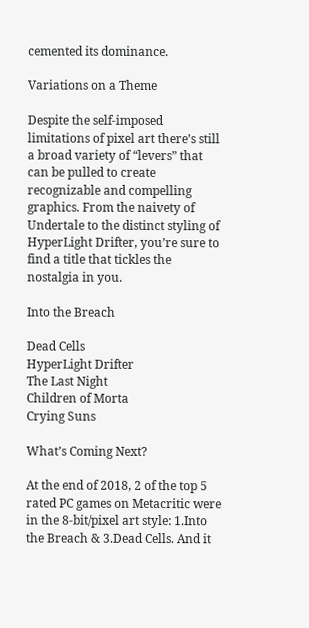cemented its dominance.

Variations on a Theme

Despite the self-imposed limitations of pixel art there’s still a broad variety of “levers” that can be pulled to create recognizable and compelling graphics. From the naivety of Undertale to the distinct styling of HyperLight Drifter, you’re sure to find a title that tickles the nostalgia in you.

Into the Breach

Dead Cells
HyperLight Drifter
The Last Night
Children of Morta
Crying Suns

What’s Coming Next?

At the end of 2018, 2 of the top 5 rated PC games on Metacritic were in the 8-bit/pixel art style: 1.Into the Breach & 3.Dead Cells. And it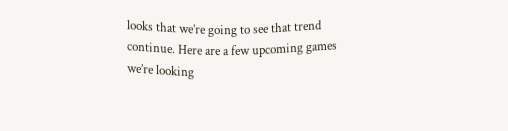looks that we’re going to see that trend continue. Here are a few upcoming games we’re looking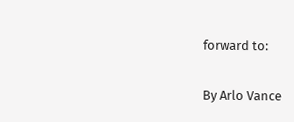forward to:

By Arlo Vance